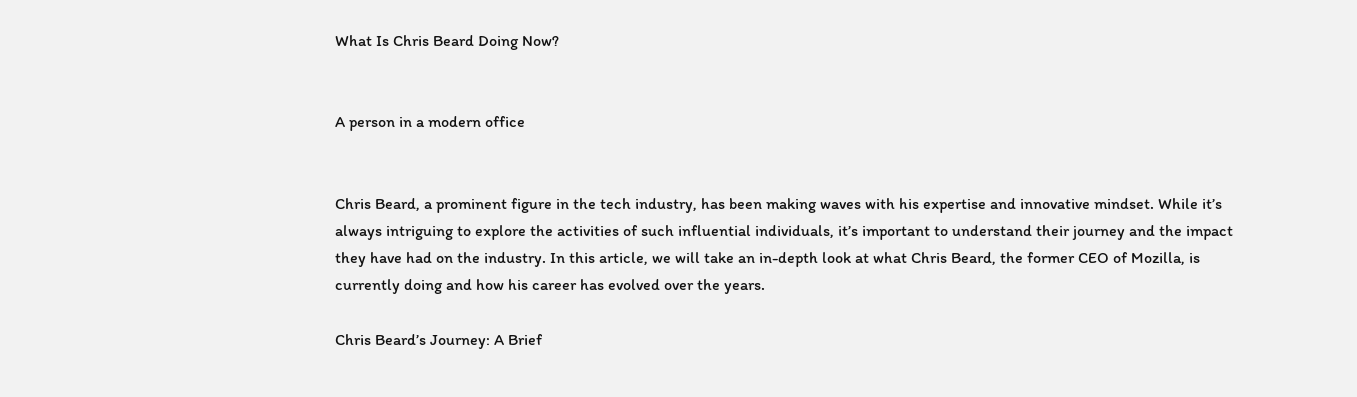What Is Chris Beard Doing Now?


A person in a modern office


Chris Beard, a prominent figure in the tech industry, has been making waves with his expertise and innovative mindset. While it’s always intriguing to explore the activities of such influential individuals, it’s important to understand their journey and the impact they have had on the industry. In this article, we will take an in-depth look at what Chris Beard, the former CEO of Mozilla, is currently doing and how his career has evolved over the years.

Chris Beard’s Journey: A Brief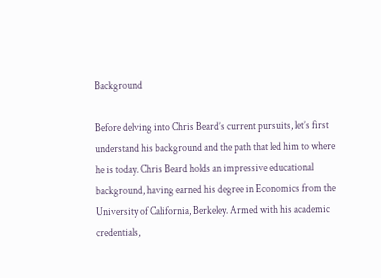Background

Before delving into Chris Beard’s current pursuits, let’s first understand his background and the path that led him to where he is today. Chris Beard holds an impressive educational background, having earned his degree in Economics from the University of California, Berkeley. Armed with his academic credentials,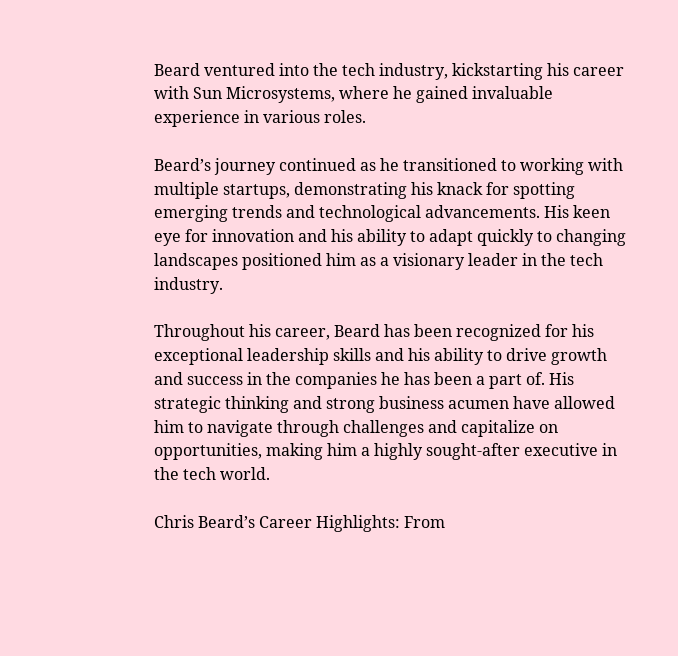Beard ventured into the tech industry, kickstarting his career with Sun Microsystems, where he gained invaluable experience in various roles.

Beard’s journey continued as he transitioned to working with multiple startups, demonstrating his knack for spotting emerging trends and technological advancements. His keen eye for innovation and his ability to adapt quickly to changing landscapes positioned him as a visionary leader in the tech industry.

Throughout his career, Beard has been recognized for his exceptional leadership skills and his ability to drive growth and success in the companies he has been a part of. His strategic thinking and strong business acumen have allowed him to navigate through challenges and capitalize on opportunities, making him a highly sought-after executive in the tech world.

Chris Beard’s Career Highlights: From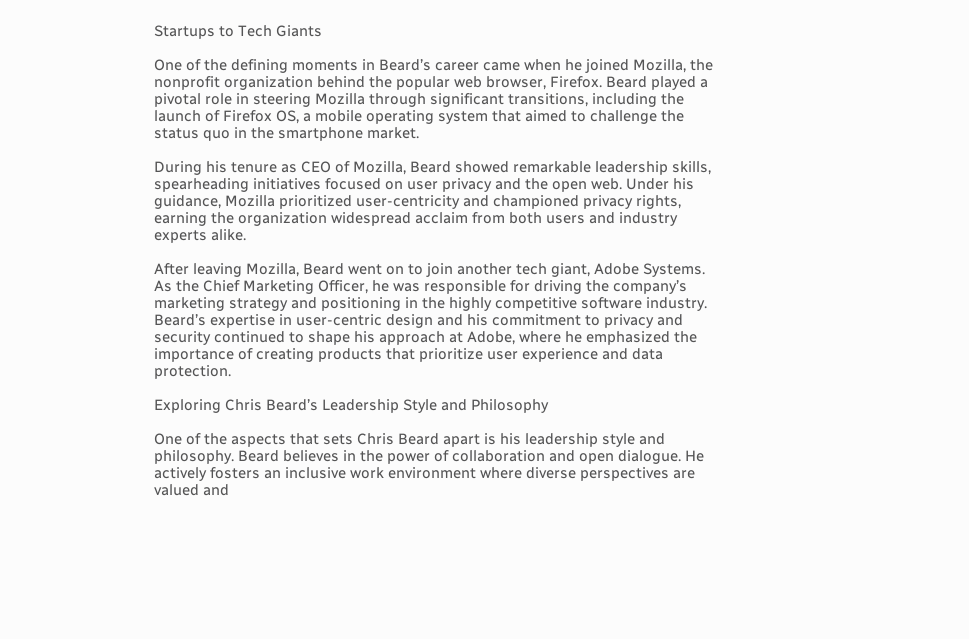Startups to Tech Giants

One of the defining moments in Beard’s career came when he joined Mozilla, the nonprofit organization behind the popular web browser, Firefox. Beard played a pivotal role in steering Mozilla through significant transitions, including the launch of Firefox OS, a mobile operating system that aimed to challenge the status quo in the smartphone market.

During his tenure as CEO of Mozilla, Beard showed remarkable leadership skills, spearheading initiatives focused on user privacy and the open web. Under his guidance, Mozilla prioritized user-centricity and championed privacy rights, earning the organization widespread acclaim from both users and industry experts alike.

After leaving Mozilla, Beard went on to join another tech giant, Adobe Systems. As the Chief Marketing Officer, he was responsible for driving the company’s marketing strategy and positioning in the highly competitive software industry. Beard’s expertise in user-centric design and his commitment to privacy and security continued to shape his approach at Adobe, where he emphasized the importance of creating products that prioritize user experience and data protection.

Exploring Chris Beard’s Leadership Style and Philosophy

One of the aspects that sets Chris Beard apart is his leadership style and philosophy. Beard believes in the power of collaboration and open dialogue. He actively fosters an inclusive work environment where diverse perspectives are valued and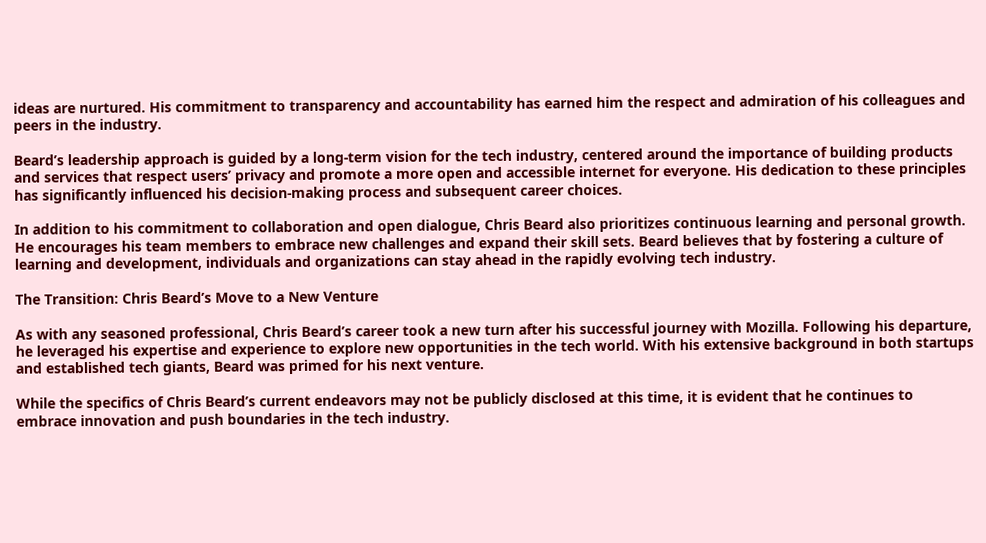ideas are nurtured. His commitment to transparency and accountability has earned him the respect and admiration of his colleagues and peers in the industry.

Beard’s leadership approach is guided by a long-term vision for the tech industry, centered around the importance of building products and services that respect users’ privacy and promote a more open and accessible internet for everyone. His dedication to these principles has significantly influenced his decision-making process and subsequent career choices.

In addition to his commitment to collaboration and open dialogue, Chris Beard also prioritizes continuous learning and personal growth. He encourages his team members to embrace new challenges and expand their skill sets. Beard believes that by fostering a culture of learning and development, individuals and organizations can stay ahead in the rapidly evolving tech industry.

The Transition: Chris Beard’s Move to a New Venture

As with any seasoned professional, Chris Beard’s career took a new turn after his successful journey with Mozilla. Following his departure, he leveraged his expertise and experience to explore new opportunities in the tech world. With his extensive background in both startups and established tech giants, Beard was primed for his next venture.

While the specifics of Chris Beard’s current endeavors may not be publicly disclosed at this time, it is evident that he continues to embrace innovation and push boundaries in the tech industry.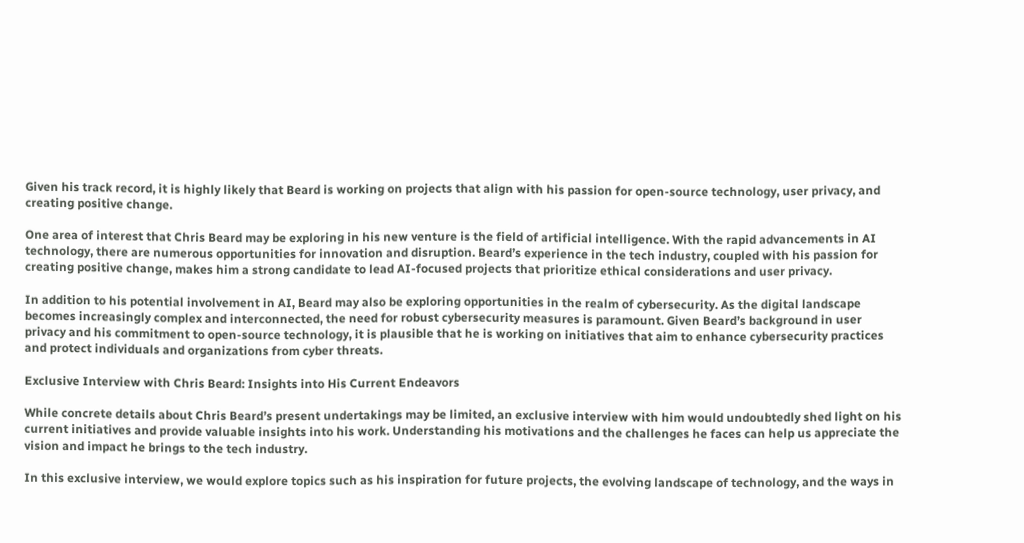Given his track record, it is highly likely that Beard is working on projects that align with his passion for open-source technology, user privacy, and creating positive change.

One area of interest that Chris Beard may be exploring in his new venture is the field of artificial intelligence. With the rapid advancements in AI technology, there are numerous opportunities for innovation and disruption. Beard’s experience in the tech industry, coupled with his passion for creating positive change, makes him a strong candidate to lead AI-focused projects that prioritize ethical considerations and user privacy.

In addition to his potential involvement in AI, Beard may also be exploring opportunities in the realm of cybersecurity. As the digital landscape becomes increasingly complex and interconnected, the need for robust cybersecurity measures is paramount. Given Beard’s background in user privacy and his commitment to open-source technology, it is plausible that he is working on initiatives that aim to enhance cybersecurity practices and protect individuals and organizations from cyber threats.

Exclusive Interview with Chris Beard: Insights into His Current Endeavors

While concrete details about Chris Beard’s present undertakings may be limited, an exclusive interview with him would undoubtedly shed light on his current initiatives and provide valuable insights into his work. Understanding his motivations and the challenges he faces can help us appreciate the vision and impact he brings to the tech industry.

In this exclusive interview, we would explore topics such as his inspiration for future projects, the evolving landscape of technology, and the ways in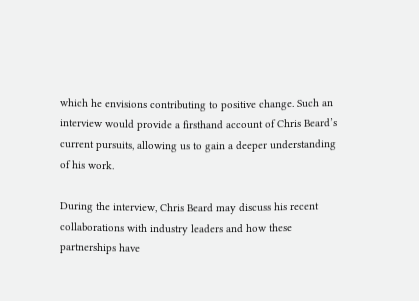which he envisions contributing to positive change. Such an interview would provide a firsthand account of Chris Beard’s current pursuits, allowing us to gain a deeper understanding of his work.

During the interview, Chris Beard may discuss his recent collaborations with industry leaders and how these partnerships have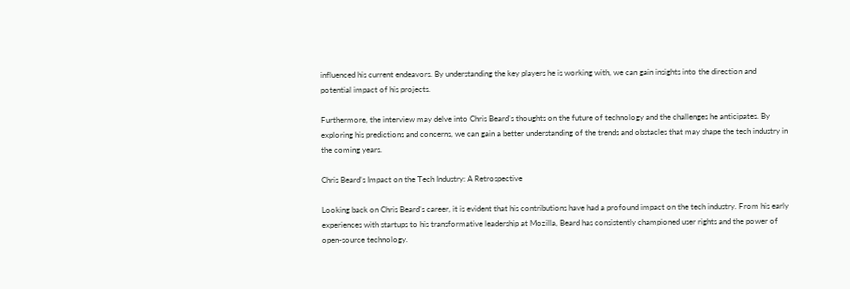influenced his current endeavors. By understanding the key players he is working with, we can gain insights into the direction and potential impact of his projects.

Furthermore, the interview may delve into Chris Beard’s thoughts on the future of technology and the challenges he anticipates. By exploring his predictions and concerns, we can gain a better understanding of the trends and obstacles that may shape the tech industry in the coming years.

Chris Beard’s Impact on the Tech Industry: A Retrospective

Looking back on Chris Beard’s career, it is evident that his contributions have had a profound impact on the tech industry. From his early experiences with startups to his transformative leadership at Mozilla, Beard has consistently championed user rights and the power of open-source technology.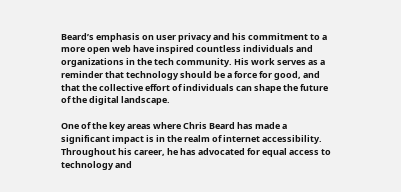Beard’s emphasis on user privacy and his commitment to a more open web have inspired countless individuals and organizations in the tech community. His work serves as a reminder that technology should be a force for good, and that the collective effort of individuals can shape the future of the digital landscape.

One of the key areas where Chris Beard has made a significant impact is in the realm of internet accessibility. Throughout his career, he has advocated for equal access to technology and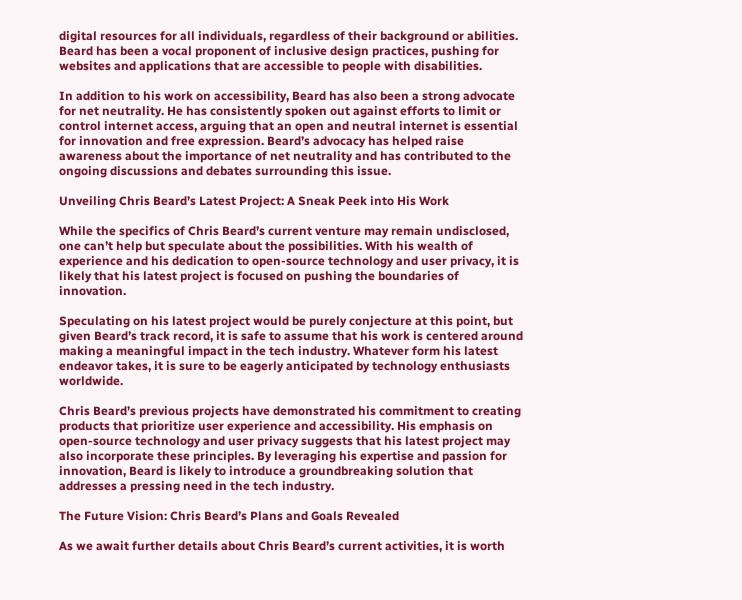digital resources for all individuals, regardless of their background or abilities. Beard has been a vocal proponent of inclusive design practices, pushing for websites and applications that are accessible to people with disabilities.

In addition to his work on accessibility, Beard has also been a strong advocate for net neutrality. He has consistently spoken out against efforts to limit or control internet access, arguing that an open and neutral internet is essential for innovation and free expression. Beard’s advocacy has helped raise awareness about the importance of net neutrality and has contributed to the ongoing discussions and debates surrounding this issue.

Unveiling Chris Beard’s Latest Project: A Sneak Peek into His Work

While the specifics of Chris Beard’s current venture may remain undisclosed, one can’t help but speculate about the possibilities. With his wealth of experience and his dedication to open-source technology and user privacy, it is likely that his latest project is focused on pushing the boundaries of innovation.

Speculating on his latest project would be purely conjecture at this point, but given Beard’s track record, it is safe to assume that his work is centered around making a meaningful impact in the tech industry. Whatever form his latest endeavor takes, it is sure to be eagerly anticipated by technology enthusiasts worldwide.

Chris Beard’s previous projects have demonstrated his commitment to creating products that prioritize user experience and accessibility. His emphasis on open-source technology and user privacy suggests that his latest project may also incorporate these principles. By leveraging his expertise and passion for innovation, Beard is likely to introduce a groundbreaking solution that addresses a pressing need in the tech industry.

The Future Vision: Chris Beard’s Plans and Goals Revealed

As we await further details about Chris Beard’s current activities, it is worth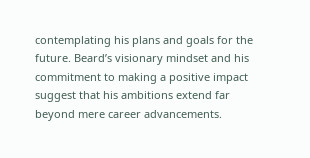contemplating his plans and goals for the future. Beard’s visionary mindset and his commitment to making a positive impact suggest that his ambitions extend far beyond mere career advancements.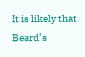It is likely that Beard’s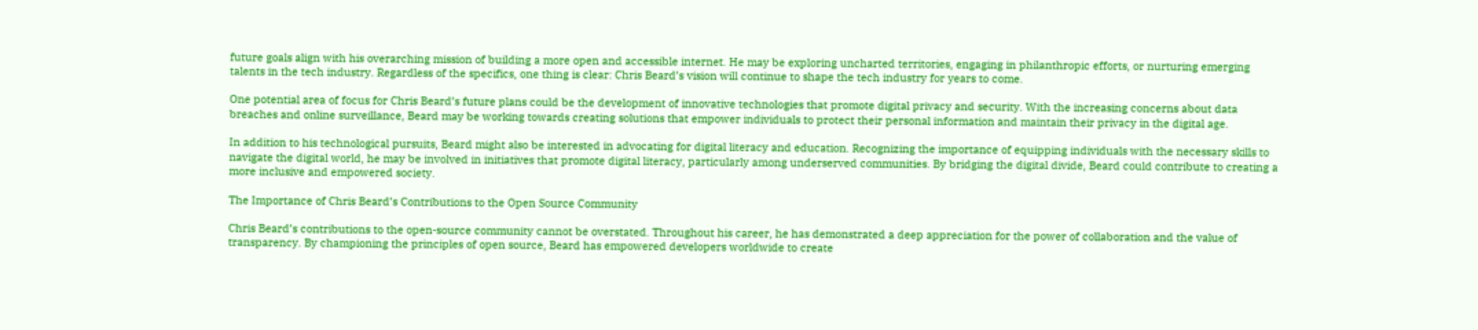future goals align with his overarching mission of building a more open and accessible internet. He may be exploring uncharted territories, engaging in philanthropic efforts, or nurturing emerging talents in the tech industry. Regardless of the specifics, one thing is clear: Chris Beard’s vision will continue to shape the tech industry for years to come.

One potential area of focus for Chris Beard’s future plans could be the development of innovative technologies that promote digital privacy and security. With the increasing concerns about data breaches and online surveillance, Beard may be working towards creating solutions that empower individuals to protect their personal information and maintain their privacy in the digital age.

In addition to his technological pursuits, Beard might also be interested in advocating for digital literacy and education. Recognizing the importance of equipping individuals with the necessary skills to navigate the digital world, he may be involved in initiatives that promote digital literacy, particularly among underserved communities. By bridging the digital divide, Beard could contribute to creating a more inclusive and empowered society.

The Importance of Chris Beard’s Contributions to the Open Source Community

Chris Beard’s contributions to the open-source community cannot be overstated. Throughout his career, he has demonstrated a deep appreciation for the power of collaboration and the value of transparency. By championing the principles of open source, Beard has empowered developers worldwide to create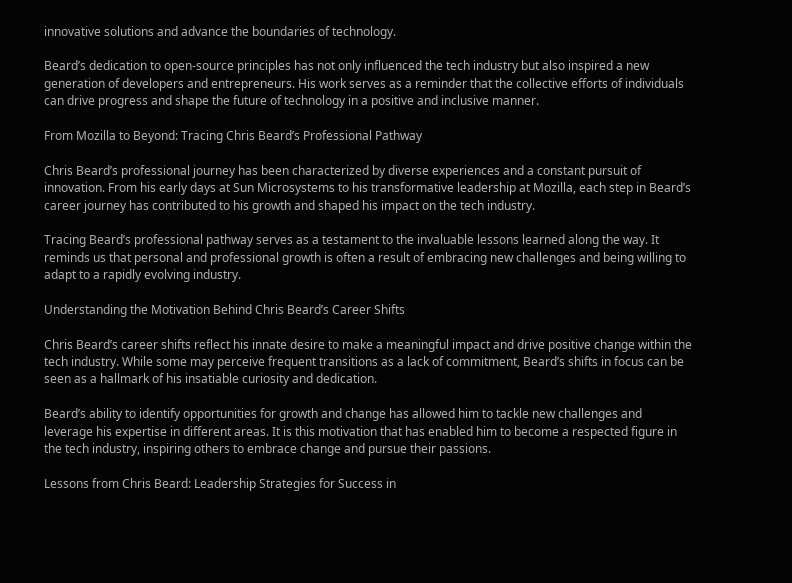innovative solutions and advance the boundaries of technology.

Beard’s dedication to open-source principles has not only influenced the tech industry but also inspired a new generation of developers and entrepreneurs. His work serves as a reminder that the collective efforts of individuals can drive progress and shape the future of technology in a positive and inclusive manner.

From Mozilla to Beyond: Tracing Chris Beard’s Professional Pathway

Chris Beard’s professional journey has been characterized by diverse experiences and a constant pursuit of innovation. From his early days at Sun Microsystems to his transformative leadership at Mozilla, each step in Beard’s career journey has contributed to his growth and shaped his impact on the tech industry.

Tracing Beard’s professional pathway serves as a testament to the invaluable lessons learned along the way. It reminds us that personal and professional growth is often a result of embracing new challenges and being willing to adapt to a rapidly evolving industry.

Understanding the Motivation Behind Chris Beard’s Career Shifts

Chris Beard’s career shifts reflect his innate desire to make a meaningful impact and drive positive change within the tech industry. While some may perceive frequent transitions as a lack of commitment, Beard’s shifts in focus can be seen as a hallmark of his insatiable curiosity and dedication.

Beard’s ability to identify opportunities for growth and change has allowed him to tackle new challenges and leverage his expertise in different areas. It is this motivation that has enabled him to become a respected figure in the tech industry, inspiring others to embrace change and pursue their passions.

Lessons from Chris Beard: Leadership Strategies for Success in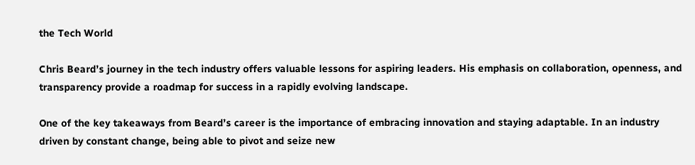the Tech World

Chris Beard’s journey in the tech industry offers valuable lessons for aspiring leaders. His emphasis on collaboration, openness, and transparency provide a roadmap for success in a rapidly evolving landscape.

One of the key takeaways from Beard’s career is the importance of embracing innovation and staying adaptable. In an industry driven by constant change, being able to pivot and seize new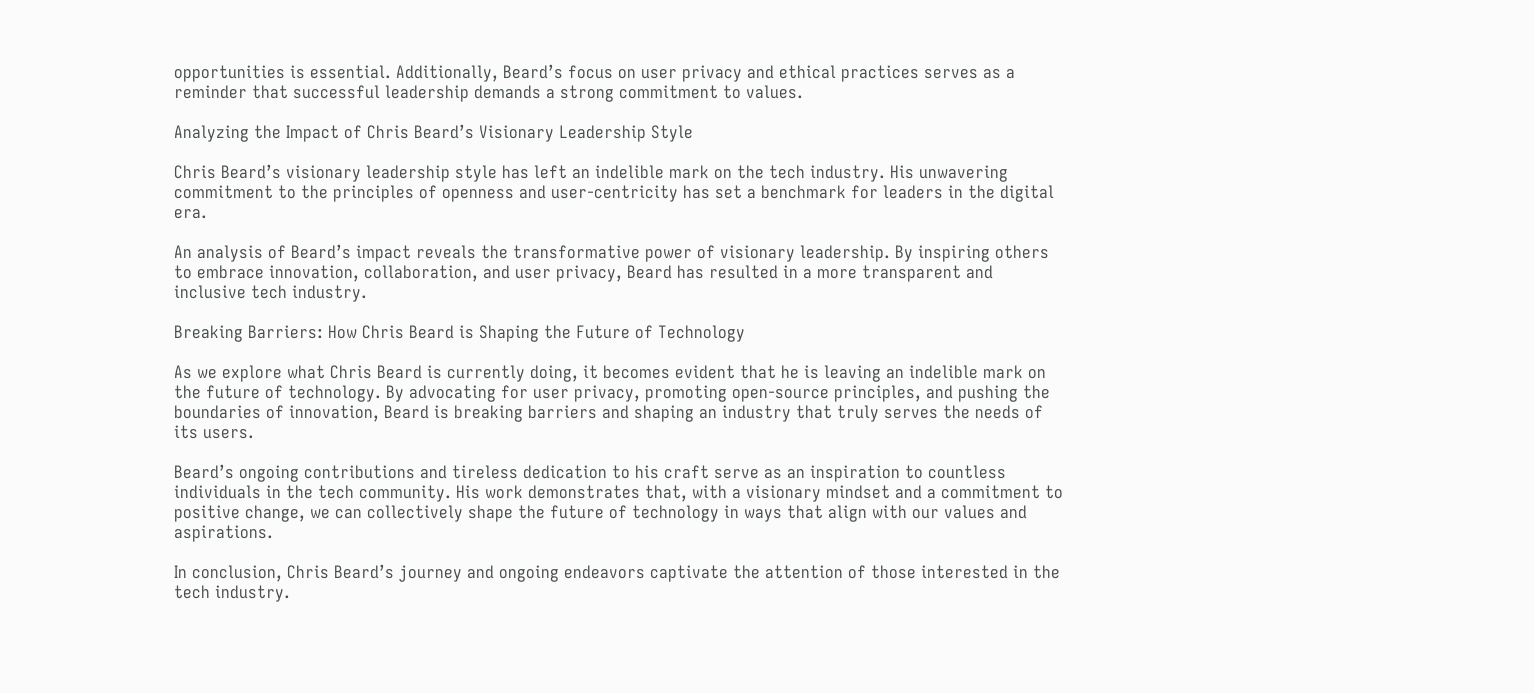opportunities is essential. Additionally, Beard’s focus on user privacy and ethical practices serves as a reminder that successful leadership demands a strong commitment to values.

Analyzing the Impact of Chris Beard’s Visionary Leadership Style

Chris Beard’s visionary leadership style has left an indelible mark on the tech industry. His unwavering commitment to the principles of openness and user-centricity has set a benchmark for leaders in the digital era.

An analysis of Beard’s impact reveals the transformative power of visionary leadership. By inspiring others to embrace innovation, collaboration, and user privacy, Beard has resulted in a more transparent and inclusive tech industry.

Breaking Barriers: How Chris Beard is Shaping the Future of Technology

As we explore what Chris Beard is currently doing, it becomes evident that he is leaving an indelible mark on the future of technology. By advocating for user privacy, promoting open-source principles, and pushing the boundaries of innovation, Beard is breaking barriers and shaping an industry that truly serves the needs of its users.

Beard’s ongoing contributions and tireless dedication to his craft serve as an inspiration to countless individuals in the tech community. His work demonstrates that, with a visionary mindset and a commitment to positive change, we can collectively shape the future of technology in ways that align with our values and aspirations.

In conclusion, Chris Beard’s journey and ongoing endeavors captivate the attention of those interested in the tech industry.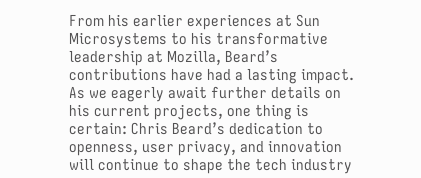From his earlier experiences at Sun Microsystems to his transformative leadership at Mozilla, Beard’s contributions have had a lasting impact. As we eagerly await further details on his current projects, one thing is certain: Chris Beard’s dedication to openness, user privacy, and innovation will continue to shape the tech industry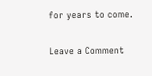for years to come.

Leave a Comment